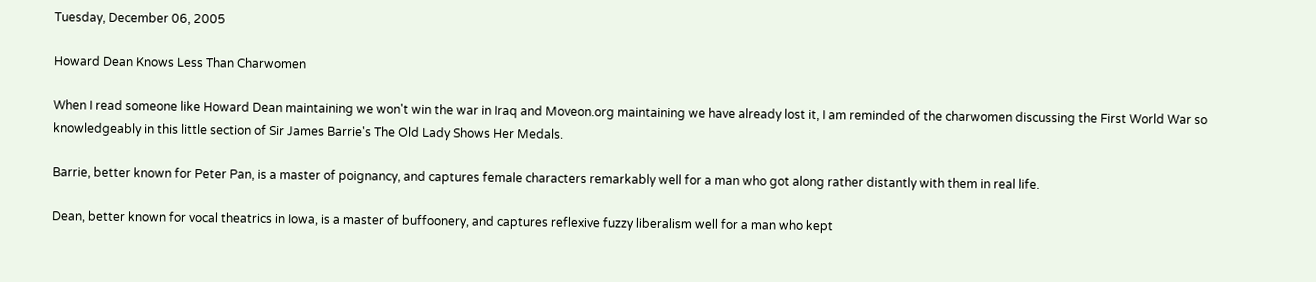Tuesday, December 06, 2005

Howard Dean Knows Less Than Charwomen

When I read someone like Howard Dean maintaining we won't win the war in Iraq and Moveon.org maintaining we have already lost it, I am reminded of the charwomen discussing the First World War so knowledgeably in this little section of Sir James Barrie's The Old Lady Shows Her Medals.

Barrie, better known for Peter Pan, is a master of poignancy, and captures female characters remarkably well for a man who got along rather distantly with them in real life.

Dean, better known for vocal theatrics in Iowa, is a master of buffoonery, and captures reflexive fuzzy liberalism well for a man who kept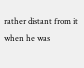rather distant from it when he was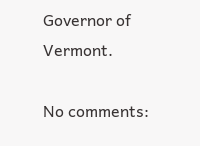Governor of Vermont.

No comments: